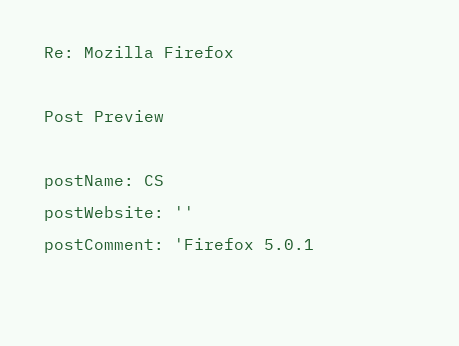Re: Mozilla Firefox

Post Preview

postName: CS
postWebsite: ''
postComment: 'Firefox 5.0.1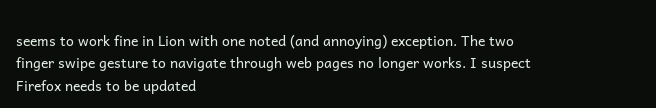seems to work fine in Lion with one noted (and annoying) exception. The two finger swipe gesture to navigate through web pages no longer works. I suspect Firefox needs to be updated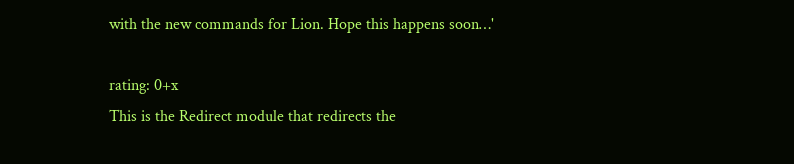with the new commands for Lion. Hope this happens soon…'

rating: 0+x
This is the Redirect module that redirects the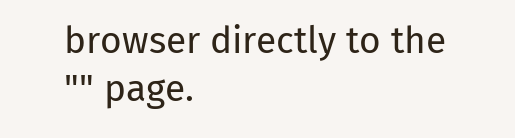browser directly to the "" page.